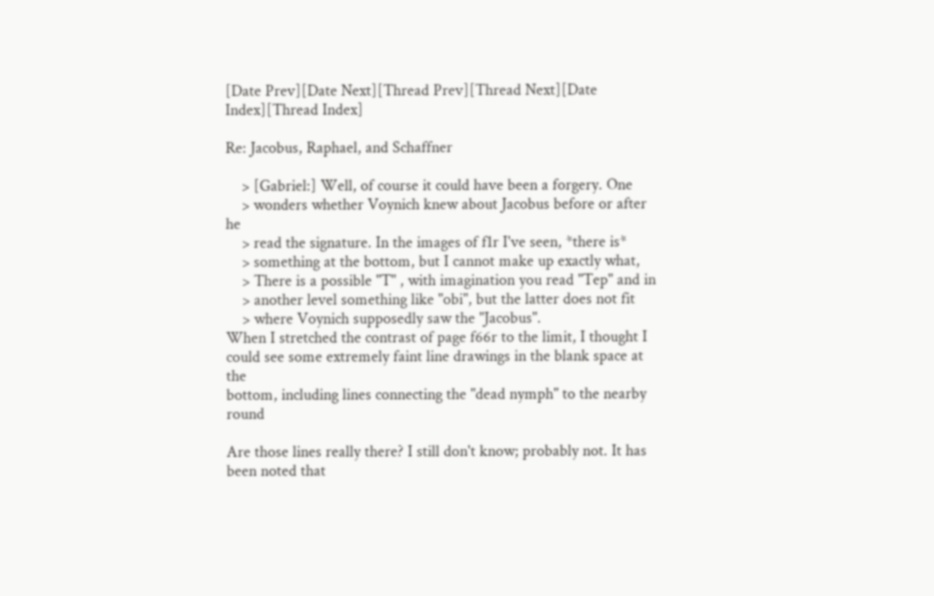[Date Prev][Date Next][Thread Prev][Thread Next][Date Index][Thread Index]

Re: Jacobus, Raphael, and Schaffner

    > [Gabriel:] Well, of course it could have been a forgery. One
    > wonders whether Voynich knew about Jacobus before or after he
    > read the signature. In the images of f1r I've seen, *there is*
    > something at the bottom, but I cannot make up exactly what,
    > There is a possible "T" , with imagination you read "Tep" and in
    > another level something like "obi", but the latter does not fit
    > where Voynich supposedly saw the "Jacobus".
When I stretched the contrast of page f66r to the limit, I thought I
could see some extremely faint line drawings in the blank space at the
bottom, including lines connecting the "dead nymph" to the nearby round

Are those lines really there? I still don't know; probably not. It has
been noted that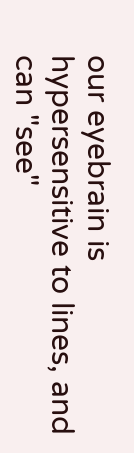our eyebrain is hypersensitive to lines, and can "see"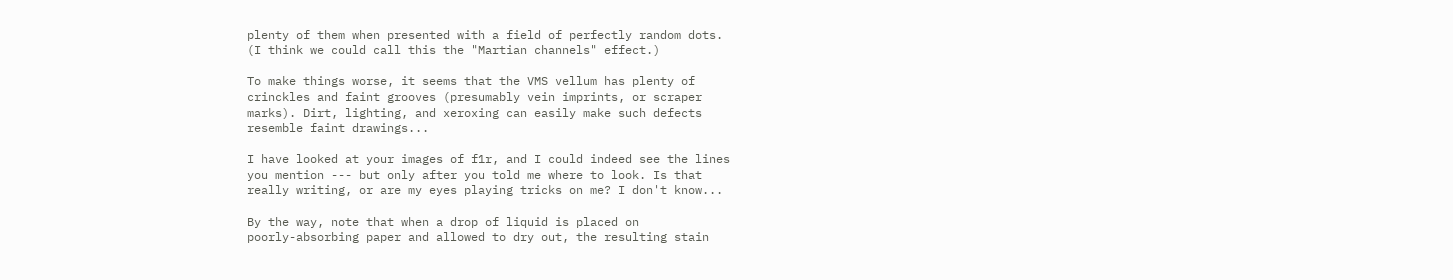plenty of them when presented with a field of perfectly random dots.
(I think we could call this the "Martian channels" effect.)

To make things worse, it seems that the VMS vellum has plenty of
crinckles and faint grooves (presumably vein imprints, or scraper
marks). Dirt, lighting, and xeroxing can easily make such defects
resemble faint drawings...

I have looked at your images of f1r, and I could indeed see the lines
you mention --- but only after you told me where to look. Is that
really writing, or are my eyes playing tricks on me? I don't know...

By the way, note that when a drop of liquid is placed on
poorly-absorbing paper and allowed to dry out, the resulting stain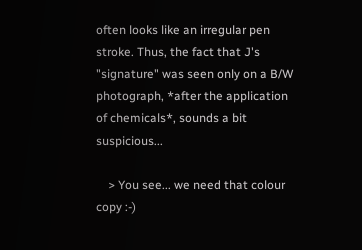often looks like an irregular pen stroke. Thus, the fact that J's
"signature" was seen only on a B/W photograph, *after the application
of chemicals*, sounds a bit suspicious...

    > You see... we need that colour copy :-)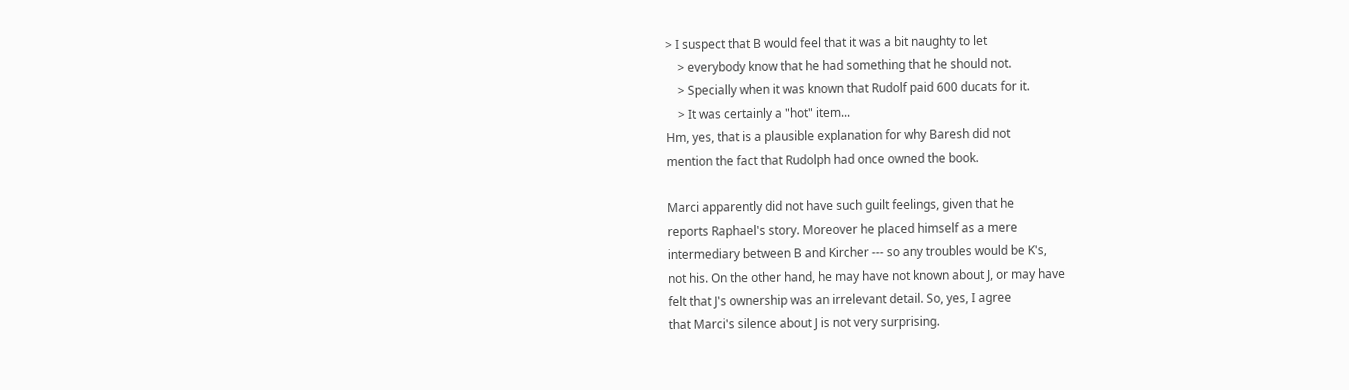> I suspect that B would feel that it was a bit naughty to let
    > everybody know that he had something that he should not.
    > Specially when it was known that Rudolf paid 600 ducats for it.
    > It was certainly a "hot" item...
Hm, yes, that is a plausible explanation for why Baresh did not
mention the fact that Rudolph had once owned the book.

Marci apparently did not have such guilt feelings, given that he
reports Raphael's story. Moreover he placed himself as a mere
intermediary between B and Kircher --- so any troubles would be K's,
not his. On the other hand, he may have not known about J, or may have
felt that J's ownership was an irrelevant detail. So, yes, I agree
that Marci's silence about J is not very surprising.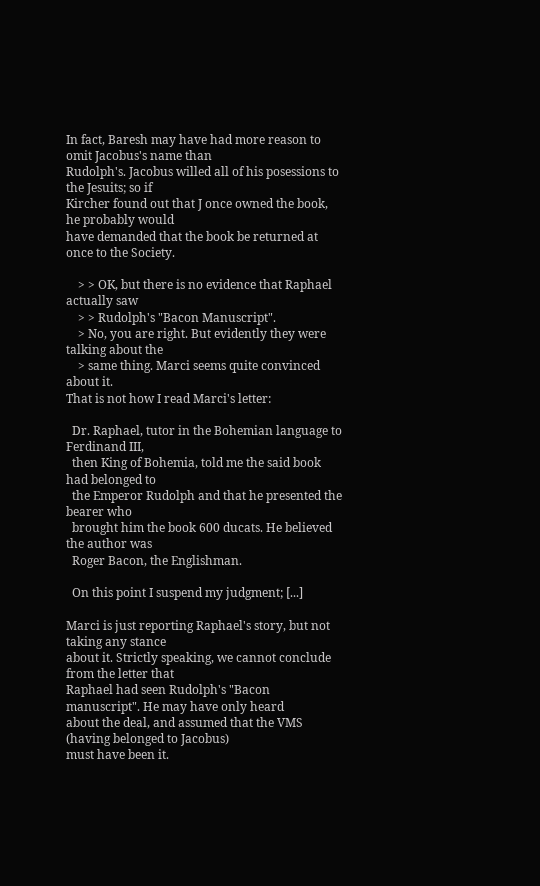In fact, Baresh may have had more reason to omit Jacobus's name than
Rudolph's. Jacobus willed all of his posessions to the Jesuits; so if
Kircher found out that J once owned the book, he probably would
have demanded that the book be returned at once to the Society.

    > > OK, but there is no evidence that Raphael actually saw
    > > Rudolph's "Bacon Manuscript".
    > No, you are right. But evidently they were talking about the
    > same thing. Marci seems quite convinced about it.
That is not how I read Marci's letter:

  Dr. Raphael, tutor in the Bohemian language to Ferdinand III,
  then King of Bohemia, told me the said book had belonged to
  the Emperor Rudolph and that he presented the bearer who
  brought him the book 600 ducats. He believed the author was
  Roger Bacon, the Englishman.

  On this point I suspend my judgment; [...]

Marci is just reporting Raphael's story, but not taking any stance
about it. Strictly speaking, we cannot conclude from the letter that
Raphael had seen Rudolph's "Bacon manuscript". He may have only heard
about the deal, and assumed that the VMS (having belonged to Jacobus)
must have been it.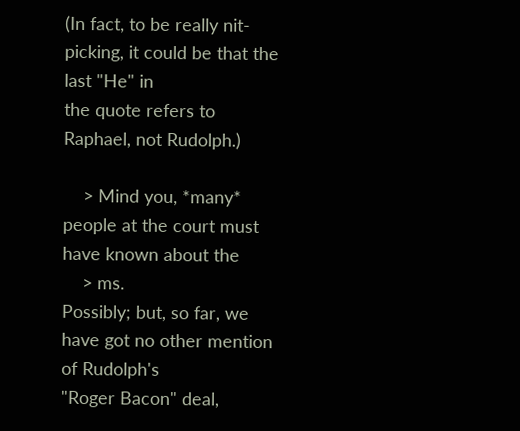(In fact, to be really nit-picking, it could be that the last "He" in
the quote refers to Raphael, not Rudolph.)

    > Mind you, *many* people at the court must have known about the
    > ms.
Possibly; but, so far, we have got no other mention of Rudolph's
"Roger Bacon" deal,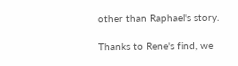other than Raphael's story.

Thanks to Rene's find, we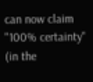can now claim "100% certainty" (in the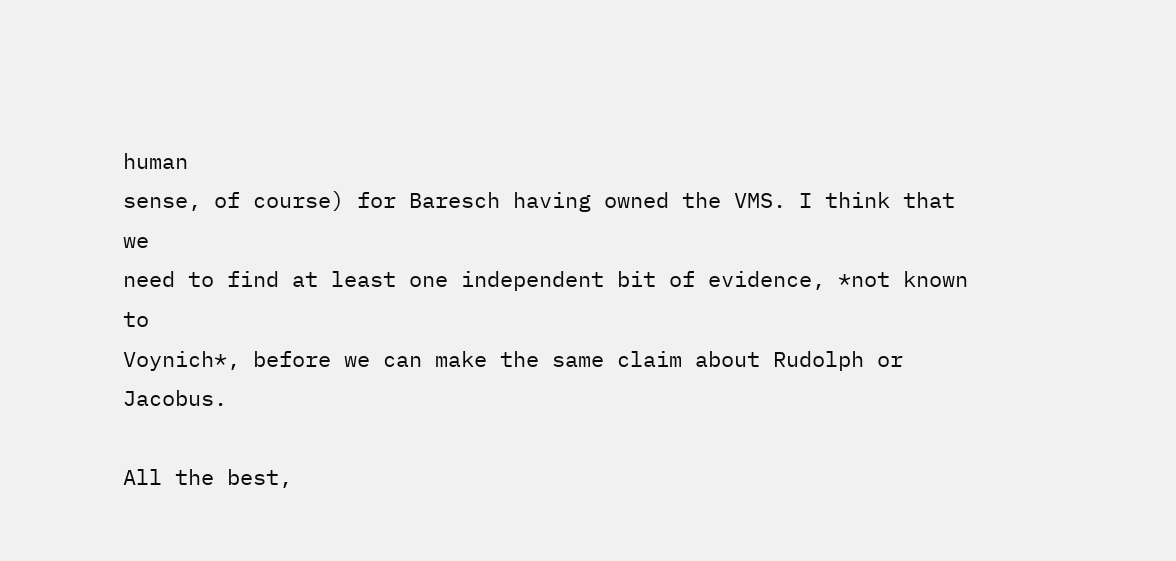human
sense, of course) for Baresch having owned the VMS. I think that we
need to find at least one independent bit of evidence, *not known to
Voynich*, before we can make the same claim about Rudolph or Jacobus.

All the best,